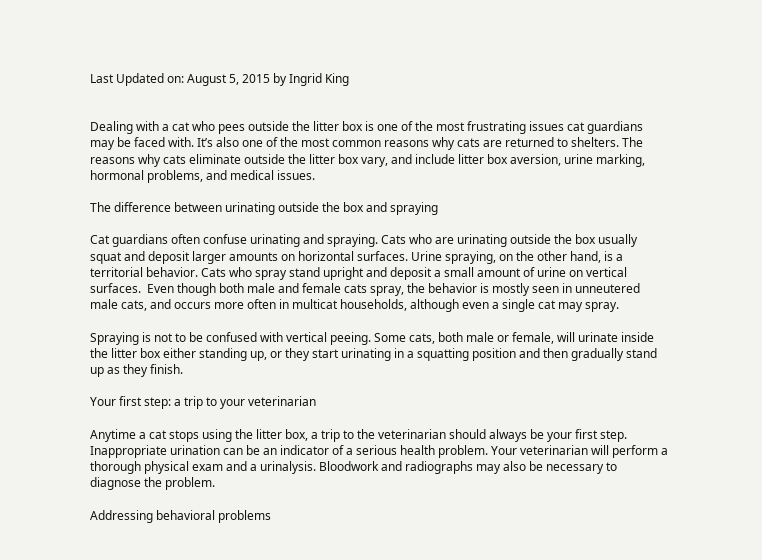Last Updated on: August 5, 2015 by Ingrid King


Dealing with a cat who pees outside the litter box is one of the most frustrating issues cat guardians may be faced with. It’s also one of the most common reasons why cats are returned to shelters. The reasons why cats eliminate outside the litter box vary, and include litter box aversion, urine marking, hormonal problems, and medical issues.

The difference between urinating outside the box and spraying

Cat guardians often confuse urinating and spraying. Cats who are urinating outside the box usually squat and deposit larger amounts on horizontal surfaces. Urine spraying, on the other hand, is a territorial behavior. Cats who spray stand upright and deposit a small amount of urine on vertical surfaces.  Even though both male and female cats spray, the behavior is mostly seen in unneutered male cats, and occurs more often in multicat households, although even a single cat may spray.

Spraying is not to be confused with vertical peeing. Some cats, both male or female, will urinate inside the litter box either standing up, or they start urinating in a squatting position and then gradually stand up as they finish.

Your first step: a trip to your veterinarian

Anytime a cat stops using the litter box, a trip to the veterinarian should always be your first step. Inappropriate urination can be an indicator of a serious health problem. Your veterinarian will perform a thorough physical exam and a urinalysis. Bloodwork and radiographs may also be necessary to diagnose the problem.

Addressing behavioral problems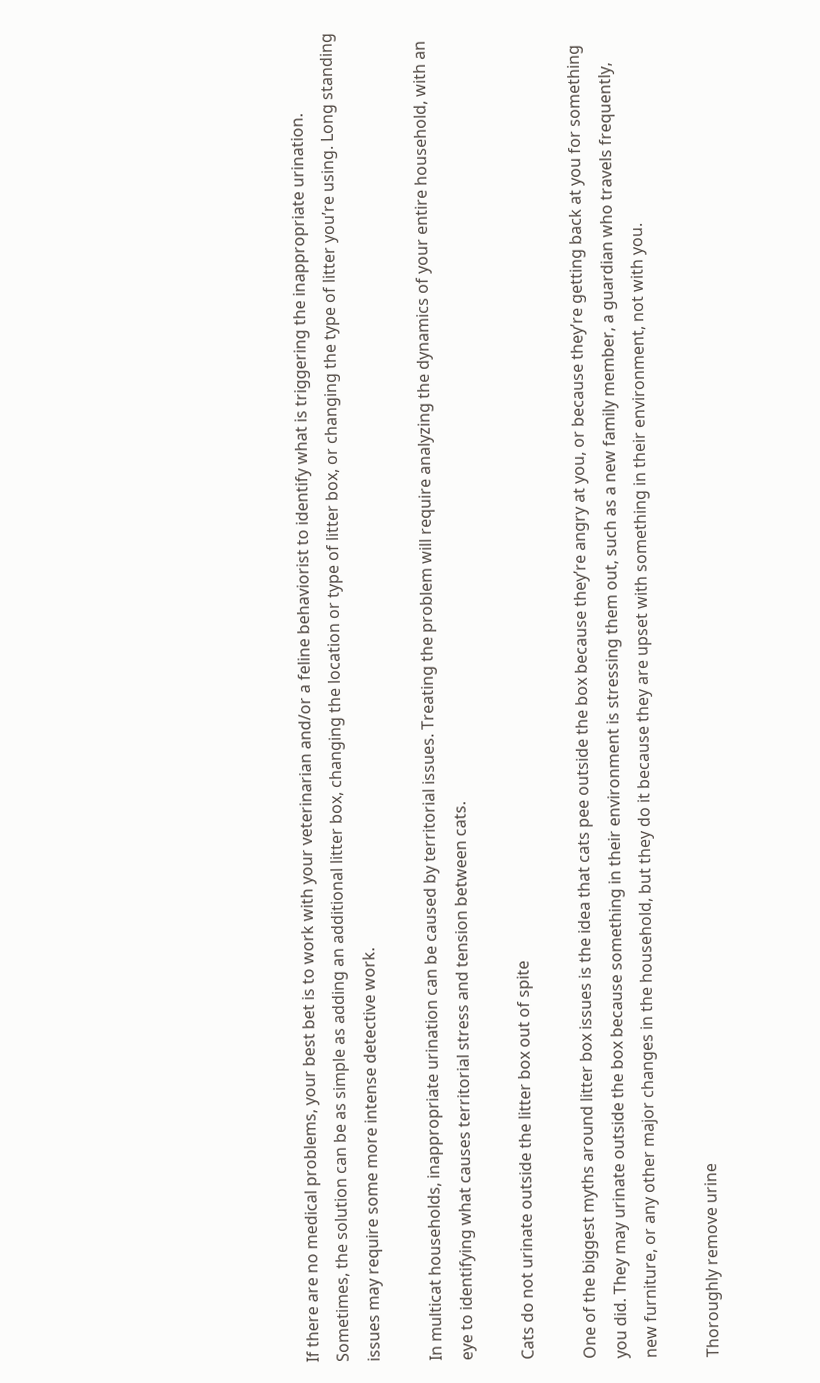If there are no medical problems, your best bet is to work with your veterinarian and/or a feline behaviorist to identify what is triggering the inappropriate urination. Sometimes, the solution can be as simple as adding an additional litter box, changing the location or type of litter box, or changing the type of litter you’re using. Long standing issues may require some more intense detective work.

In multicat households, inappropriate urination can be caused by territorial issues. Treating the problem will require analyzing the dynamics of your entire household, with an eye to identifying what causes territorial stress and tension between cats.

Cats do not urinate outside the litter box out of spite

One of the biggest myths around litter box issues is the idea that cats pee outside the box because they’re angry at you, or because they’re getting back at you for something you did. They may urinate outside the box because something in their environment is stressing them out, such as a new family member, a guardian who travels frequently, new furniture, or any other major changes in the household, but they do it because they are upset with something in their environment, not with you.

Thoroughly remove urine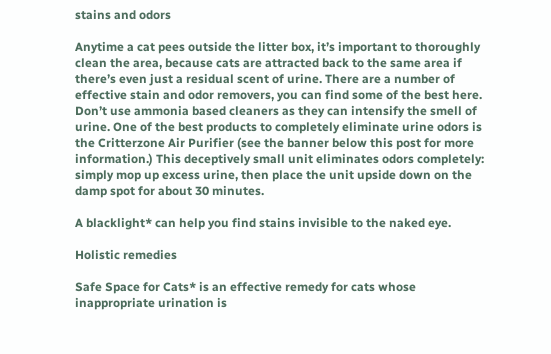stains and odors

Anytime a cat pees outside the litter box, it’s important to thoroughly clean the area, because cats are attracted back to the same area if there’s even just a residual scent of urine. There are a number of effective stain and odor removers, you can find some of the best here. Don’t use ammonia based cleaners as they can intensify the smell of urine. One of the best products to completely eliminate urine odors is the Critterzone Air Purifier (see the banner below this post for more information.) This deceptively small unit eliminates odors completely: simply mop up excess urine, then place the unit upside down on the damp spot for about 30 minutes.

A blacklight* can help you find stains invisible to the naked eye.

Holistic remedies

Safe Space for Cats* is an effective remedy for cats whose inappropriate urination is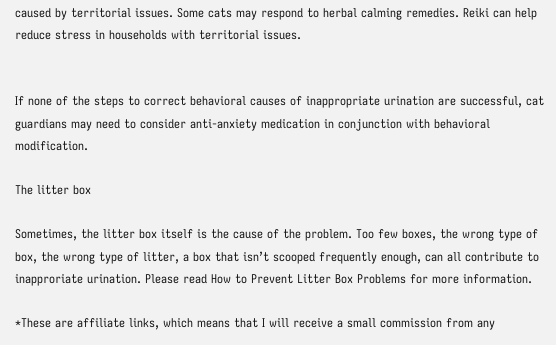caused by territorial issues. Some cats may respond to herbal calming remedies. Reiki can help reduce stress in households with territorial issues.


If none of the steps to correct behavioral causes of inappropriate urination are successful, cat guardians may need to consider anti-anxiety medication in conjunction with behavioral modification.

The litter box

Sometimes, the litter box itself is the cause of the problem. Too few boxes, the wrong type of box, the wrong type of litter, a box that isn’t scooped frequently enough, can all contribute to inapproriate urination. Please read How to Prevent Litter Box Problems for more information.

*These are affiliate links, which means that I will receive a small commission from any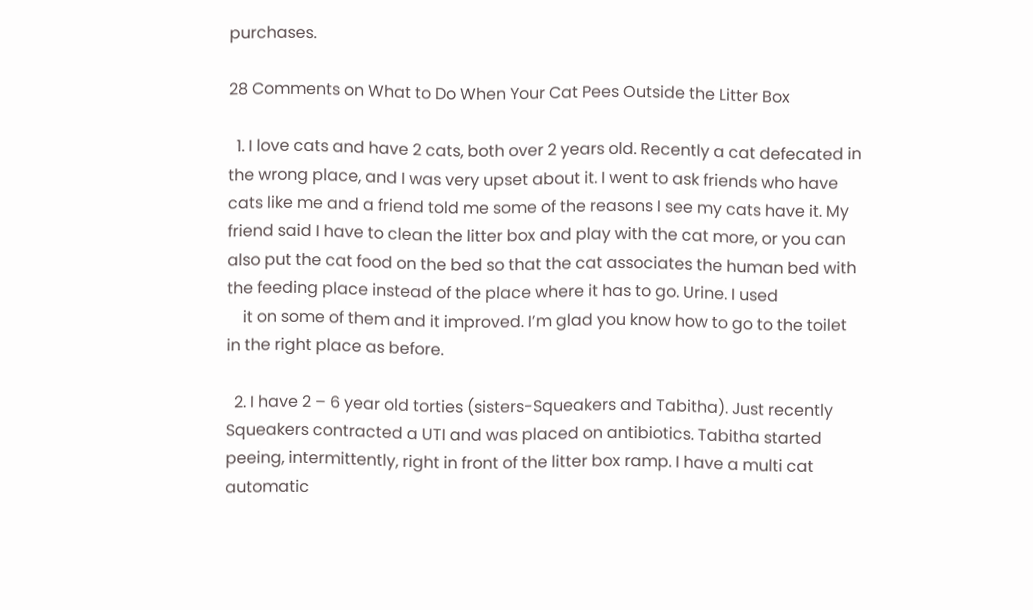purchases.

28 Comments on What to Do When Your Cat Pees Outside the Litter Box

  1. I love cats and have 2 cats, both over 2 years old. Recently a cat defecated in the wrong place, and I was very upset about it. I went to ask friends who have cats like me and a friend told me some of the reasons I see my cats have it. My friend said I have to clean the litter box and play with the cat more, or you can also put the cat food on the bed so that the cat associates the human bed with the feeding place instead of the place where it has to go. Urine. I used
    it on some of them and it improved. I’m glad you know how to go to the toilet in the right place as before.

  2. I have 2 – 6 year old torties (sisters-Squeakers and Tabitha). Just recently Squeakers contracted a UTI and was placed on antibiotics. Tabitha started peeing, intermittently, right in front of the litter box ramp. I have a multi cat automatic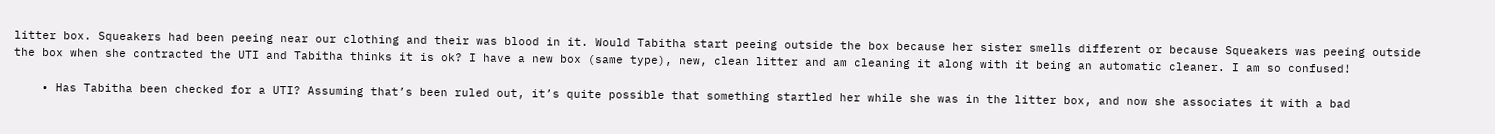litter box. Squeakers had been peeing near our clothing and their was blood in it. Would Tabitha start peeing outside the box because her sister smells different or because Squeakers was peeing outside the box when she contracted the UTI and Tabitha thinks it is ok? I have a new box (same type), new, clean litter and am cleaning it along with it being an automatic cleaner. I am so confused!

    • Has Tabitha been checked for a UTI? Assuming that’s been ruled out, it’s quite possible that something startled her while she was in the litter box, and now she associates it with a bad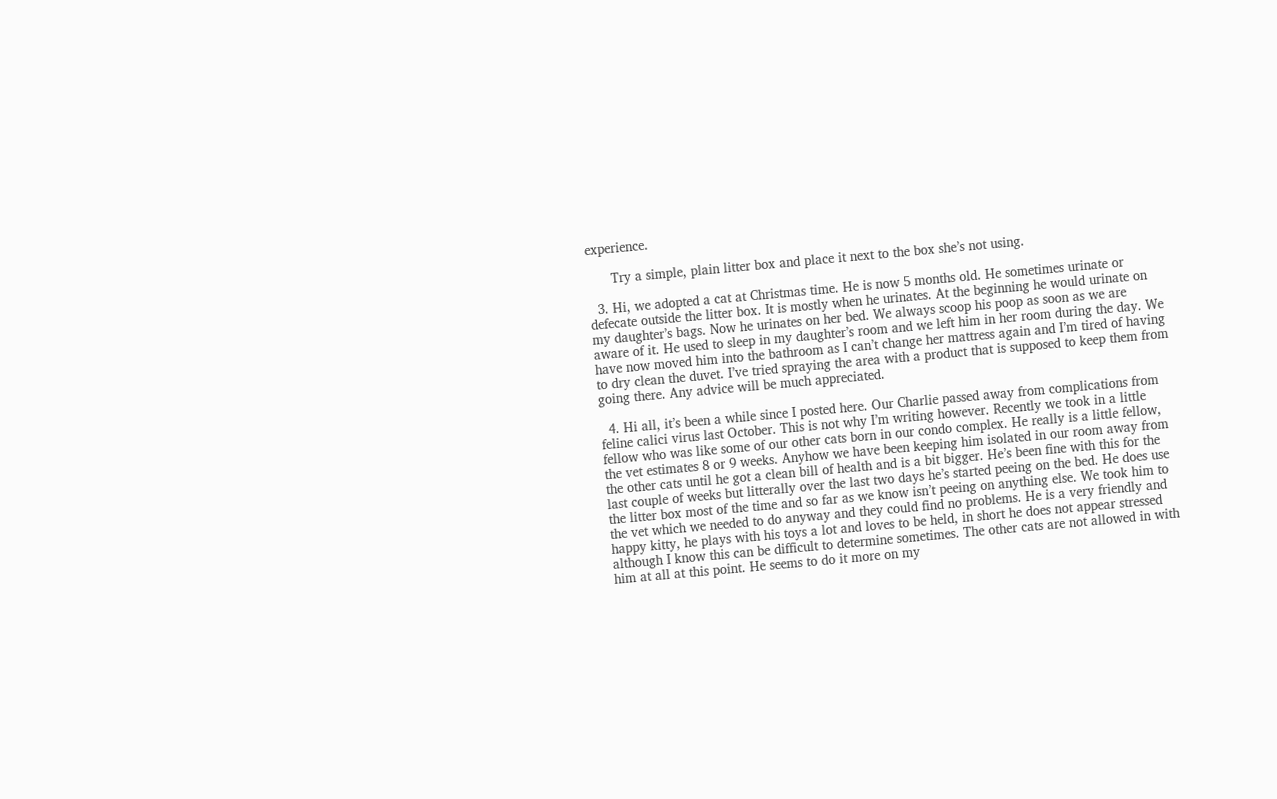experience.

      Try a simple, plain litter box and place it next to the box she’s not using.

  3. Hi, we adopted a cat at Christmas time. He is now 5 months old. He sometimes urinate or defecate outside the litter box. It is mostly when he urinates. At the beginning he would urinate on my daughter’s bags. Now he urinates on her bed. We always scoop his poop as soon as we are aware of it. He used to sleep in my daughter’s room and we left him in her room during the day. We have now moved him into the bathroom as I can’t change her mattress again and I’m tired of having to dry clean the duvet. I’ve tried spraying the area with a product that is supposed to keep them from going there. Any advice will be much appreciated.

  4. Hi all, it’s been a while since I posted here. Our Charlie passed away from complications from feline calici virus last October. This is not why I’m writing however. Recently we took in a little fellow who was like some of our other cats born in our condo complex. He really is a little fellow, the vet estimates 8 or 9 weeks. Anyhow we have been keeping him isolated in our room away from the other cats until he got a clean bill of health and is a bit bigger. He’s been fine with this for the last couple of weeks but litterally over the last two days he’s started peeing on the bed. He does use the litter box most of the time and so far as we know isn’t peeing on anything else. We took him to the vet which we needed to do anyway and they could find no problems. He is a very friendly and happy kitty, he plays with his toys a lot and loves to be held, in short he does not appear stressed although I know this can be difficult to determine sometimes. The other cats are not allowed in with him at all at this point. He seems to do it more on my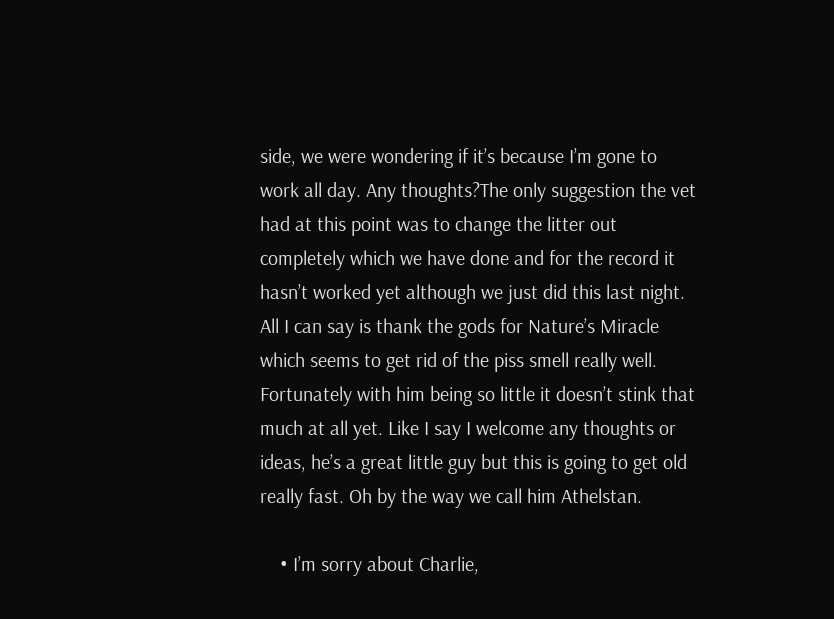side, we were wondering if it’s because I’m gone to work all day. Any thoughts?The only suggestion the vet had at this point was to change the litter out completely which we have done and for the record it hasn’t worked yet although we just did this last night. All I can say is thank the gods for Nature’s Miracle which seems to get rid of the piss smell really well. Fortunately with him being so little it doesn’t stink that much at all yet. Like I say I welcome any thoughts or ideas, he’s a great little guy but this is going to get old really fast. Oh by the way we call him Athelstan.

    • I’m sorry about Charlie,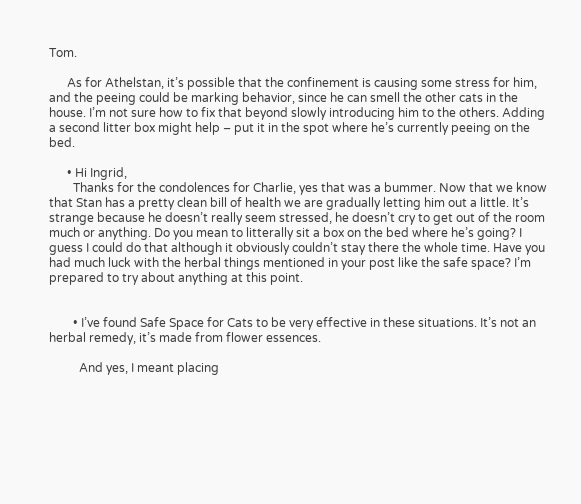Tom.

      As for Athelstan, it’s possible that the confinement is causing some stress for him, and the peeing could be marking behavior, since he can smell the other cats in the house. I’m not sure how to fix that beyond slowly introducing him to the others. Adding a second litter box might help – put it in the spot where he’s currently peeing on the bed.

      • Hi Ingrid,
        Thanks for the condolences for Charlie, yes that was a bummer. Now that we know that Stan has a pretty clean bill of health we are gradually letting him out a little. It’s strange because he doesn’t really seem stressed, he doesn’t cry to get out of the room much or anything. Do you mean to litterally sit a box on the bed where he’s going? I guess I could do that although it obviously couldn’t stay there the whole time. Have you had much luck with the herbal things mentioned in your post like the safe space? I’m prepared to try about anything at this point.


        • I’ve found Safe Space for Cats to be very effective in these situations. It’s not an herbal remedy, it’s made from flower essences.

          And yes, I meant placing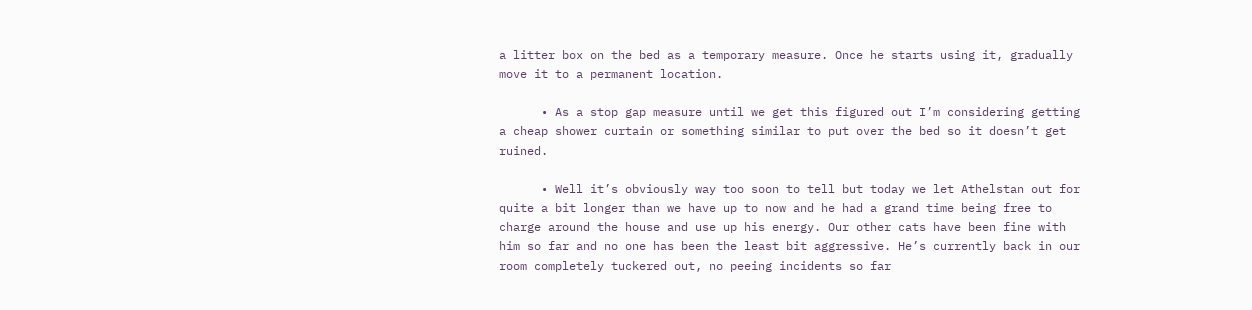a litter box on the bed as a temporary measure. Once he starts using it, gradually move it to a permanent location.

      • As a stop gap measure until we get this figured out I’m considering getting a cheap shower curtain or something similar to put over the bed so it doesn’t get ruined.

      • Well it’s obviously way too soon to tell but today we let Athelstan out for quite a bit longer than we have up to now and he had a grand time being free to charge around the house and use up his energy. Our other cats have been fine with him so far and no one has been the least bit aggressive. He’s currently back in our room completely tuckered out, no peeing incidents so far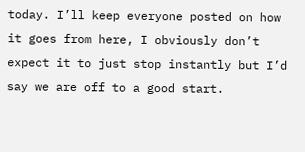today. I’ll keep everyone posted on how it goes from here, I obviously don’t expect it to just stop instantly but I’d say we are off to a good start.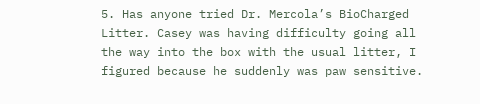5. Has anyone tried Dr. Mercola’s BioCharged Litter. Casey was having difficulty going all the way into the box with the usual litter, I figured because he suddenly was paw sensitive.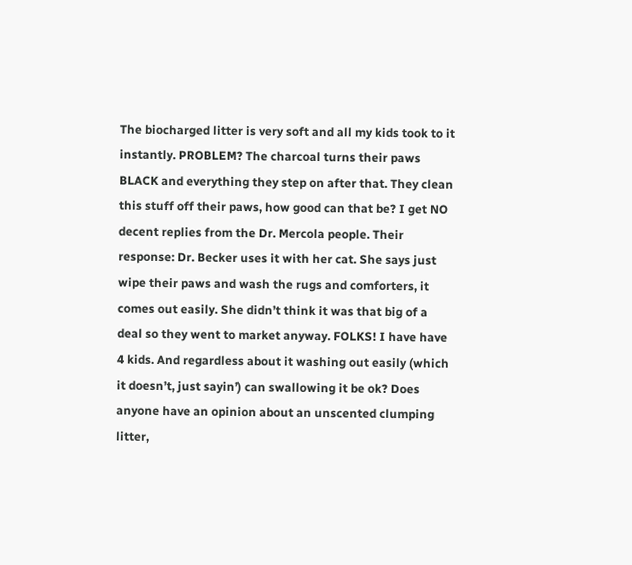The biocharged litter is very soft and all my kids took to it instantly. PROBLEM? The charcoal turns their paws BLACK and everything they step on after that. They clean this stuff off their paws, how good can that be? I get NO decent replies from the Dr. Mercola people. Their response: Dr. Becker uses it with her cat. She says just wipe their paws and wash the rugs and comforters, it comes out easily. She didn’t think it was that big of a deal so they went to market anyway. FOLKS! I have have 4 kids. And regardless about it washing out easily (which it doesn’t, just sayin’) can swallowing it be ok? Does anyone have an opinion about an unscented clumping litter,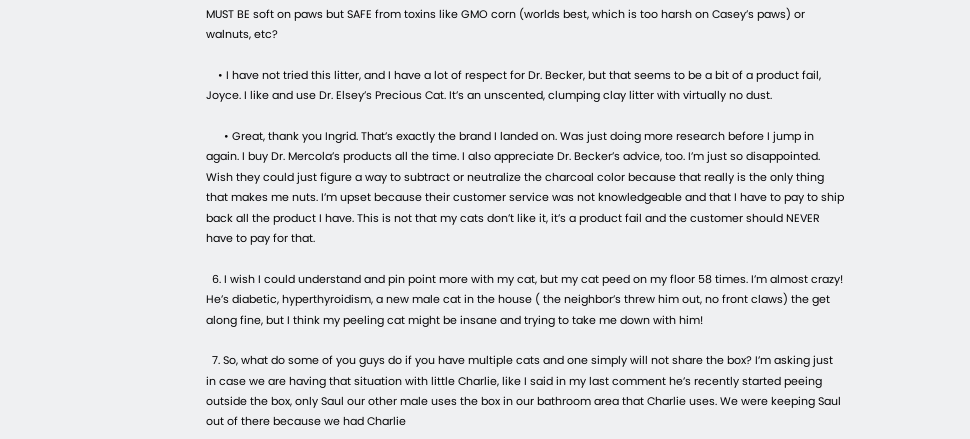MUST BE soft on paws but SAFE from toxins like GMO corn (worlds best, which is too harsh on Casey’s paws) or walnuts, etc?

    • I have not tried this litter, and I have a lot of respect for Dr. Becker, but that seems to be a bit of a product fail, Joyce. I like and use Dr. Elsey’s Precious Cat. It’s an unscented, clumping clay litter with virtually no dust.

      • Great, thank you Ingrid. That’s exactly the brand I landed on. Was just doing more research before I jump in again. I buy Dr. Mercola’s products all the time. I also appreciate Dr. Becker’s advice, too. I’m just so disappointed. Wish they could just figure a way to subtract or neutralize the charcoal color because that really is the only thing that makes me nuts. I’m upset because their customer service was not knowledgeable and that I have to pay to ship back all the product I have. This is not that my cats don’t like it, it’s a product fail and the customer should NEVER have to pay for that.

  6. I wish I could understand and pin point more with my cat, but my cat peed on my floor 58 times. I’m almost crazy! He’s diabetic, hyperthyroidism, a new male cat in the house ( the neighbor’s threw him out, no front claws) the get along fine, but I think my peeling cat might be insane and trying to take me down with him!

  7. So, what do some of you guys do if you have multiple cats and one simply will not share the box? I’m asking just in case we are having that situation with little Charlie, like I said in my last comment he’s recently started peeing outside the box, only Saul our other male uses the box in our bathroom area that Charlie uses. We were keeping Saul out of there because we had Charlie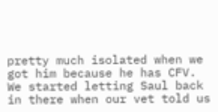pretty much isolated when we got him because he has CFV. We started letting Saul back in there when our vet told us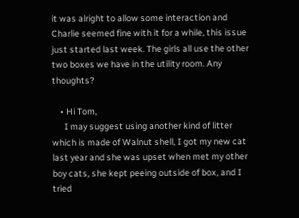it was alright to allow some interaction and Charlie seemed fine with it for a while, this issue just started last week. The girls all use the other two boxes we have in the utility room. Any thoughts?

    • Hi Tom,
      I may suggest using another kind of litter which is made of Walnut shell, I got my new cat last year and she was upset when met my other boy cats, she kept peeing outside of box, and I tried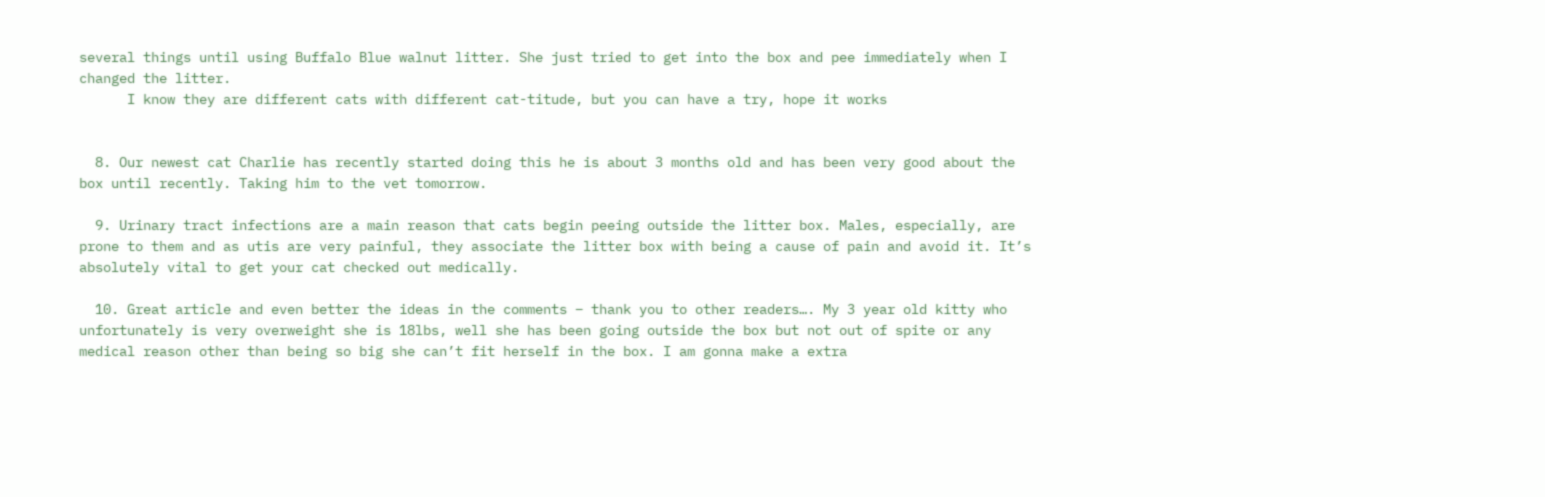several things until using Buffalo Blue walnut litter. She just tried to get into the box and pee immediately when I changed the litter.
      I know they are different cats with different cat-titude, but you can have a try, hope it works


  8. Our newest cat Charlie has recently started doing this he is about 3 months old and has been very good about the box until recently. Taking him to the vet tomorrow.

  9. Urinary tract infections are a main reason that cats begin peeing outside the litter box. Males, especially, are prone to them and as utis are very painful, they associate the litter box with being a cause of pain and avoid it. It’s absolutely vital to get your cat checked out medically.

  10. Great article and even better the ideas in the comments – thank you to other readers…. My 3 year old kitty who unfortunately is very overweight she is 18lbs, well she has been going outside the box but not out of spite or any medical reason other than being so big she can’t fit herself in the box. I am gonna make a extra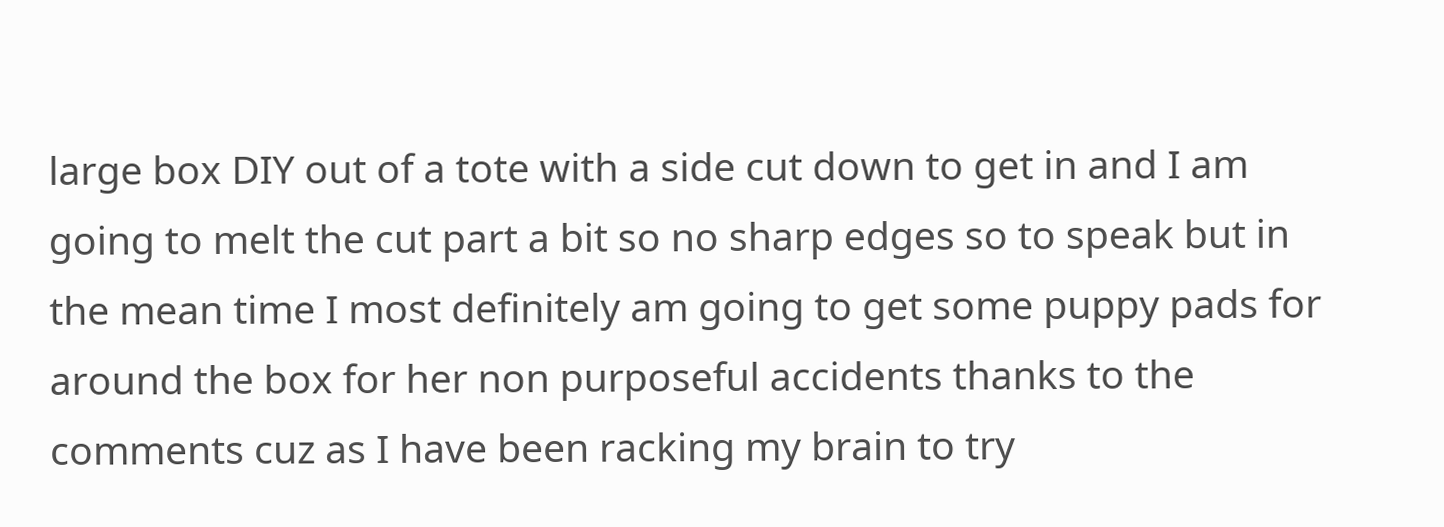large box DIY out of a tote with a side cut down to get in and I am going to melt the cut part a bit so no sharp edges so to speak but in the mean time I most definitely am going to get some puppy pads for around the box for her non purposeful accidents thanks to the comments cuz as I have been racking my brain to try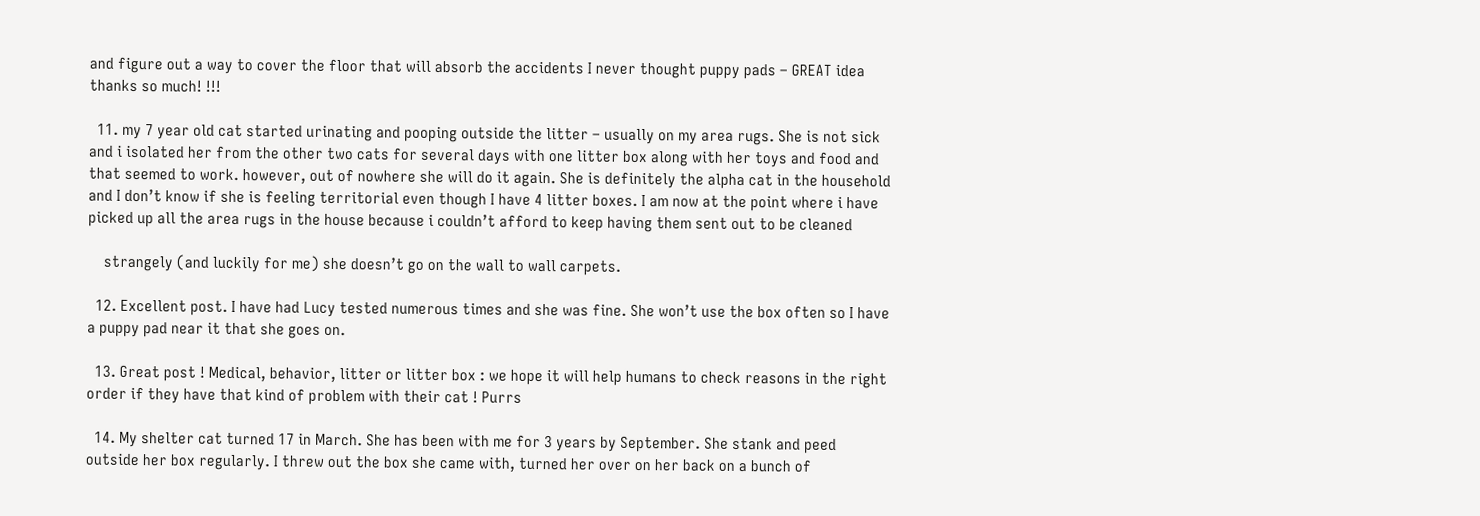and figure out a way to cover the floor that will absorb the accidents I never thought puppy pads – GREAT idea thanks so much! !!!

  11. my 7 year old cat started urinating and pooping outside the litter – usually on my area rugs. She is not sick and i isolated her from the other two cats for several days with one litter box along with her toys and food and that seemed to work. however, out of nowhere she will do it again. She is definitely the alpha cat in the household and I don’t know if she is feeling territorial even though I have 4 litter boxes. I am now at the point where i have picked up all the area rugs in the house because i couldn’t afford to keep having them sent out to be cleaned

    strangely (and luckily for me) she doesn’t go on the wall to wall carpets.

  12. Excellent post. I have had Lucy tested numerous times and she was fine. She won’t use the box often so I have a puppy pad near it that she goes on.

  13. Great post ! Medical, behavior, litter or litter box : we hope it will help humans to check reasons in the right order if they have that kind of problem with their cat ! Purrs

  14. My shelter cat turned 17 in March. She has been with me for 3 years by September. She stank and peed outside her box regularly. I threw out the box she came with, turned her over on her back on a bunch of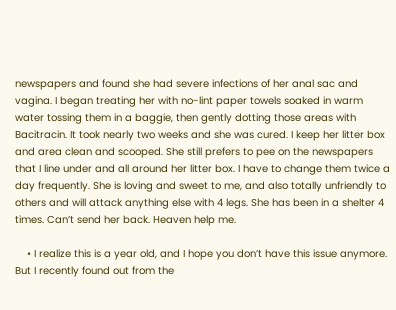newspapers and found she had severe infections of her anal sac and vagina. I began treating her with no-lint paper towels soaked in warm water tossing them in a baggie, then gently dotting those areas with Bacitracin. It took nearly two weeks and she was cured. I keep her litter box and area clean and scooped. She still prefers to pee on the newspapers that I line under and all around her litter box. I have to change them twice a day frequently. She is loving and sweet to me, and also totally unfriendly to others and will attack anything else with 4 legs. She has been in a shelter 4 times. Can’t send her back. Heaven help me.

    • I realize this is a year old, and I hope you don’t have this issue anymore. But I recently found out from the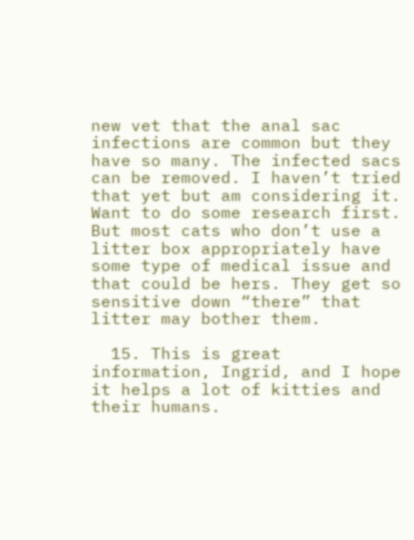new vet that the anal sac infections are common but they have so many. The infected sacs can be removed. I haven’t tried that yet but am considering it. Want to do some research first. But most cats who don’t use a litter box appropriately have some type of medical issue and that could be hers. They get so sensitive down “there” that litter may bother them.

  15. This is great information, Ingrid, and I hope it helps a lot of kitties and their humans.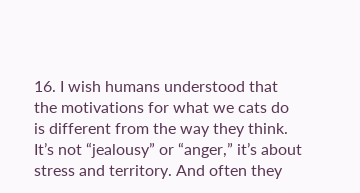16. I wish humans understood that the motivations for what we cats do is different from the way they think. It’s not “jealousy” or “anger,” it’s about stress and territory. And often they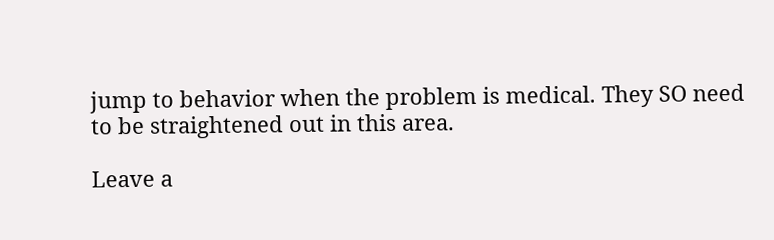jump to behavior when the problem is medical. They SO need to be straightened out in this area.

Leave a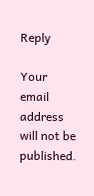Reply

Your email address will not be published.